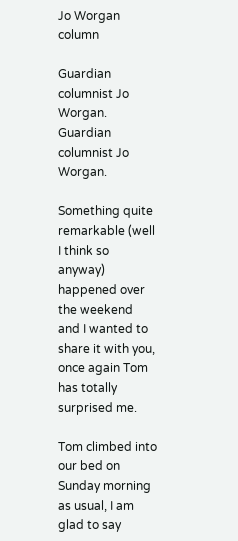Jo Worgan column

Guardian columnist Jo Worgan.
Guardian columnist Jo Worgan.

Something quite remarkable (well I think so anyway) happened over the weekend and I wanted to share it with you, once again Tom has totally surprised me.

Tom climbed into our bed on Sunday morning as usual, I am glad to say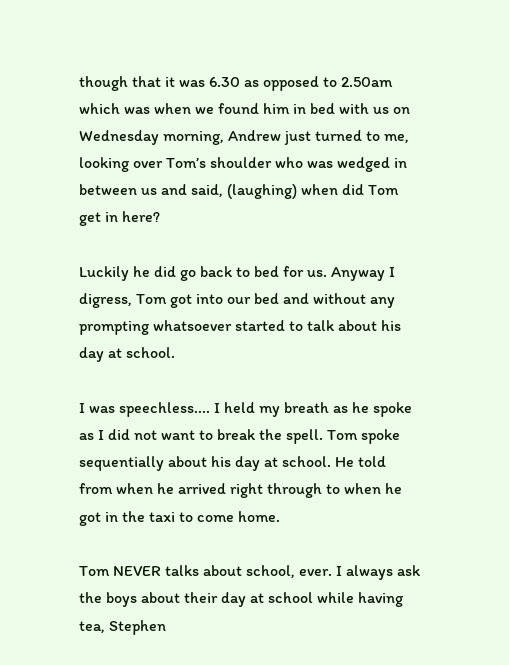though that it was 6.30 as opposed to 2.50am which was when we found him in bed with us on Wednesday morning, Andrew just turned to me, looking over Tom’s shoulder who was wedged in between us and said, (laughing) when did Tom get in here?

Luckily he did go back to bed for us. Anyway I digress, Tom got into our bed and without any prompting whatsoever started to talk about his day at school.

I was speechless.... I held my breath as he spoke as I did not want to break the spell. Tom spoke sequentially about his day at school. He told from when he arrived right through to when he got in the taxi to come home.

Tom NEVER talks about school, ever. I always ask the boys about their day at school while having tea, Stephen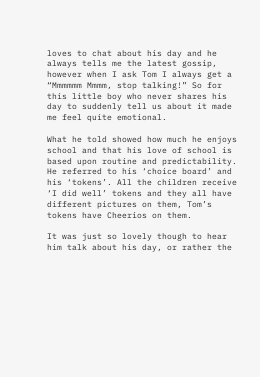loves to chat about his day and he always tells me the latest gossip, however when I ask Tom I always get a “Mmmmmm Mmmm, stop talking!” So for this little boy who never shares his day to suddenly tell us about it made me feel quite emotional.

What he told showed how much he enjoys school and that his love of school is based upon routine and predictability. He referred to his ‘choice board’ and his ‘tokens’. All the children receive ‘I did well’ tokens and they all have different pictures on them, Tom’s tokens have Cheerios on them.

It was just so lovely though to hear him talk about his day, or rather the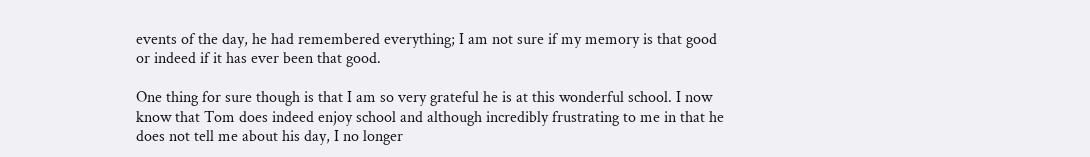events of the day, he had remembered everything; I am not sure if my memory is that good or indeed if it has ever been that good.

One thing for sure though is that I am so very grateful he is at this wonderful school. I now know that Tom does indeed enjoy school and although incredibly frustrating to me in that he does not tell me about his day, I no longer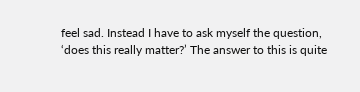feel sad. Instead I have to ask myself the question, ‘does this really matter?’ The answer to this is quite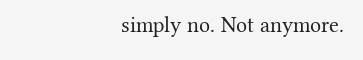simply no. Not anymore.